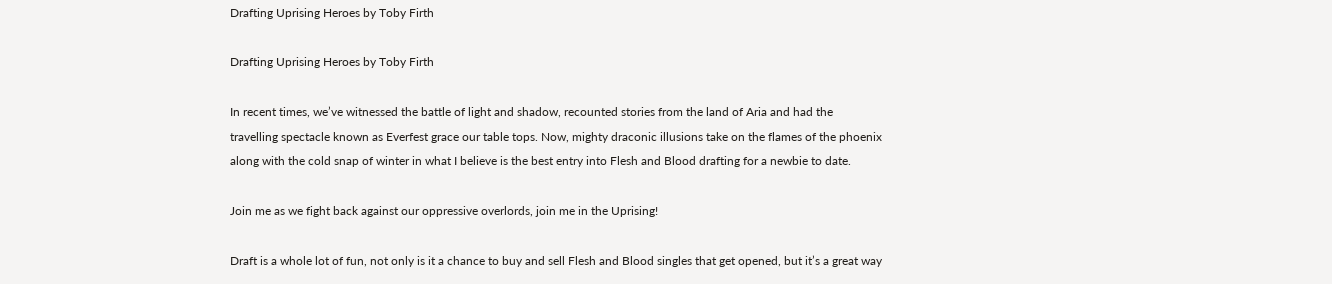Drafting Uprising Heroes by Toby Firth

Drafting Uprising Heroes by Toby Firth

In recent times, we’ve witnessed the battle of light and shadow, recounted stories from the land of Aria and had the travelling spectacle known as Everfest grace our table tops. Now, mighty draconic illusions take on the flames of the phoenix along with the cold snap of winter in what I believe is the best entry into Flesh and Blood drafting for a newbie to date.

Join me as we fight back against our oppressive overlords, join me in the Uprising!

Draft is a whole lot of fun, not only is it a chance to buy and sell Flesh and Blood singles that get opened, but it’s a great way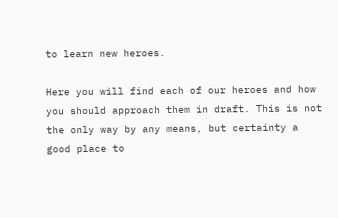to learn new heroes.

Here you will find each of our heroes and how you should approach them in draft. This is not the only way by any means, but certainty a good place to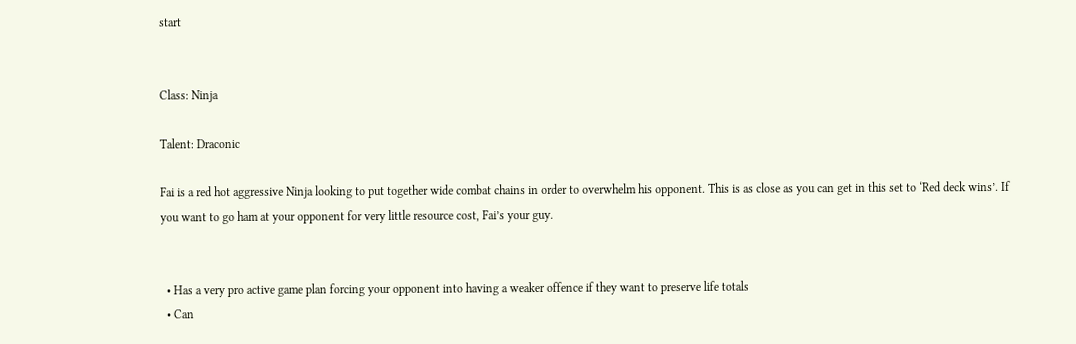start


Class: Ninja

Talent: Draconic

Fai is a red hot aggressive Ninja looking to put together wide combat chains in order to overwhelm his opponent. This is as close as you can get in this set to ‘Red deck wins’. If you want to go ham at your opponent for very little resource cost, Fai’s your guy.


  • Has a very pro active game plan forcing your opponent into having a weaker offence if they want to preserve life totals
  • Can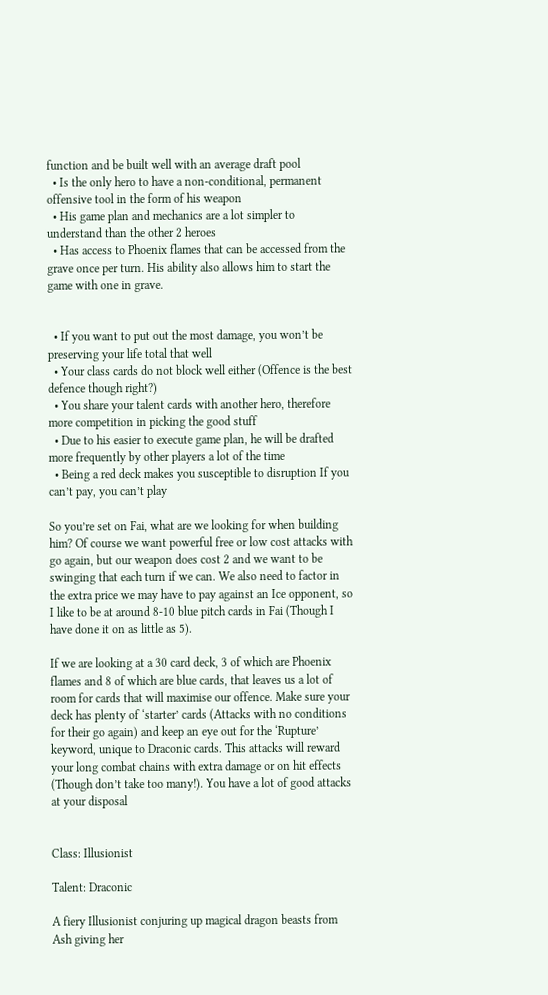function and be built well with an average draft pool
  • Is the only hero to have a non-conditional, permanent offensive tool in the form of his weapon
  • His game plan and mechanics are a lot simpler to understand than the other 2 heroes
  • Has access to Phoenix flames that can be accessed from the grave once per turn. His ability also allows him to start the game with one in grave.


  • If you want to put out the most damage, you won’t be preserving your life total that well
  • Your class cards do not block well either (Offence is the best defence though right?)
  • You share your talent cards with another hero, therefore more competition in picking the good stuff
  • Due to his easier to execute game plan, he will be drafted more frequently by other players a lot of the time
  • Being a red deck makes you susceptible to disruption If you can’t pay, you can’t play

So you’re set on Fai, what are we looking for when building him? Of course we want powerful free or low cost attacks with go again, but our weapon does cost 2 and we want to be swinging that each turn if we can. We also need to factor in the extra price we may have to pay against an Ice opponent, so I like to be at around 8-10 blue pitch cards in Fai (Though I have done it on as little as 5).

If we are looking at a 30 card deck, 3 of which are Phoenix flames and 8 of which are blue cards, that leaves us a lot of room for cards that will maximise our offence. Make sure your deck has plenty of ‘starter’ cards (Attacks with no conditions for their go again) and keep an eye out for the ‘Rupture’ keyword, unique to Draconic cards. This attacks will reward your long combat chains with extra damage or on hit effects (Though don’t take too many!). You have a lot of good attacks at your disposal


Class: Illusionist

Talent: Draconic

A fiery Illusionist conjuring up magical dragon beasts from Ash giving her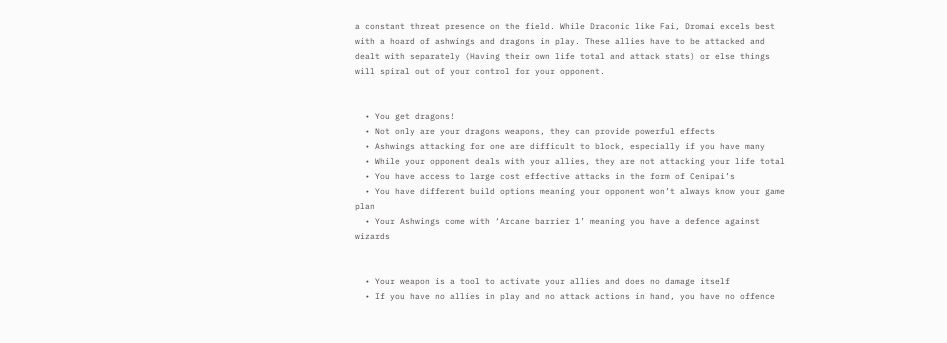a constant threat presence on the field. While Draconic like Fai, Dromai excels best with a hoard of ashwings and dragons in play. These allies have to be attacked and dealt with separately (Having their own life total and attack stats) or else things will spiral out of your control for your opponent.


  • You get dragons!
  • Not only are your dragons weapons, they can provide powerful effects
  • Ashwings attacking for one are difficult to block, especially if you have many
  • While your opponent deals with your allies, they are not attacking your life total
  • You have access to large cost effective attacks in the form of Cenipai’s
  • You have different build options meaning your opponent won’t always know your game plan
  • Your Ashwings come with ‘Arcane barrier 1’ meaning you have a defence against wizards


  • Your weapon is a tool to activate your allies and does no damage itself
  • If you have no allies in play and no attack actions in hand, you have no offence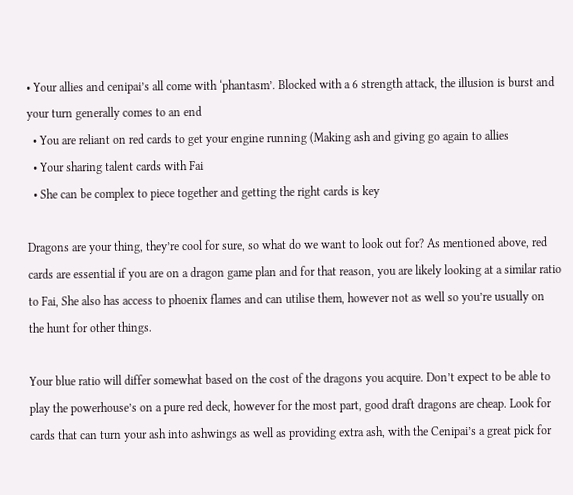• Your allies and cenipai’s all come with ‘phantasm’. Blocked with a 6 strength attack, the illusion is burst and your turn generally comes to an end
  • You are reliant on red cards to get your engine running (Making ash and giving go again to allies
  • Your sharing talent cards with Fai
  • She can be complex to piece together and getting the right cards is key

Dragons are your thing, they’re cool for sure, so what do we want to look out for? As mentioned above, red cards are essential if you are on a dragon game plan and for that reason, you are likely looking at a similar ratio to Fai, She also has access to phoenix flames and can utilise them, however not as well so you’re usually on the hunt for other things.

Your blue ratio will differ somewhat based on the cost of the dragons you acquire. Don’t expect to be able to play the powerhouse’s on a pure red deck, however for the most part, good draft dragons are cheap. Look for cards that can turn your ash into ashwings as well as providing extra ash, with the Cenipai’s a great pick for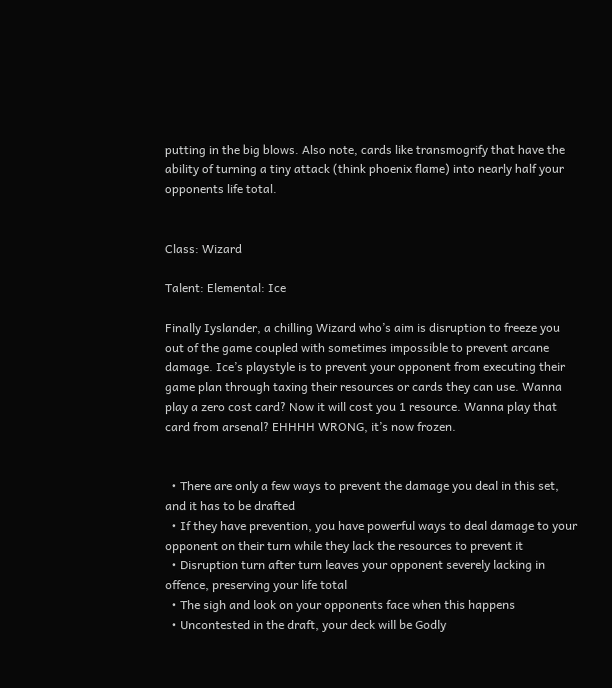putting in the big blows. Also note, cards like transmogrify that have the ability of turning a tiny attack (think phoenix flame) into nearly half your opponents life total.


Class: Wizard

Talent: Elemental: Ice

Finally Iyslander, a chilling Wizard who’s aim is disruption to freeze you out of the game coupled with sometimes impossible to prevent arcane damage. Ice’s playstyle is to prevent your opponent from executing their game plan through taxing their resources or cards they can use. Wanna play a zero cost card? Now it will cost you 1 resource. Wanna play that card from arsenal? EHHHH WRONG, it’s now frozen.


  • There are only a few ways to prevent the damage you deal in this set, and it has to be drafted
  • If they have prevention, you have powerful ways to deal damage to your opponent on their turn while they lack the resources to prevent it
  • Disruption turn after turn leaves your opponent severely lacking in offence, preserving your life total
  • The sigh and look on your opponents face when this happens
  • Uncontested in the draft, your deck will be Godly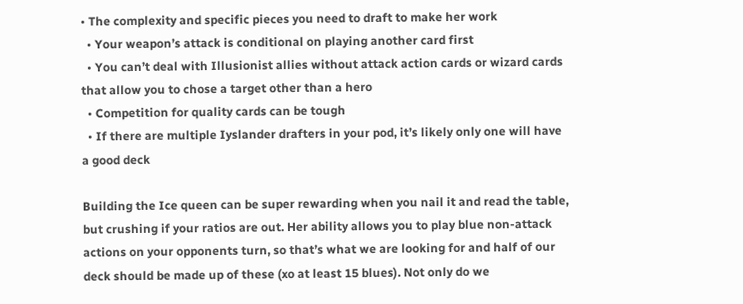• The complexity and specific pieces you need to draft to make her work
  • Your weapon’s attack is conditional on playing another card first
  • You can’t deal with Illusionist allies without attack action cards or wizard cards that allow you to chose a target other than a hero
  • Competition for quality cards can be tough
  • If there are multiple Iyslander drafters in your pod, it’s likely only one will have a good deck

Building the Ice queen can be super rewarding when you nail it and read the table, but crushing if your ratios are out. Her ability allows you to play blue non-attack actions on your opponents turn, so that’s what we are looking for and half of our deck should be made up of these (xo at least 15 blues). Not only do we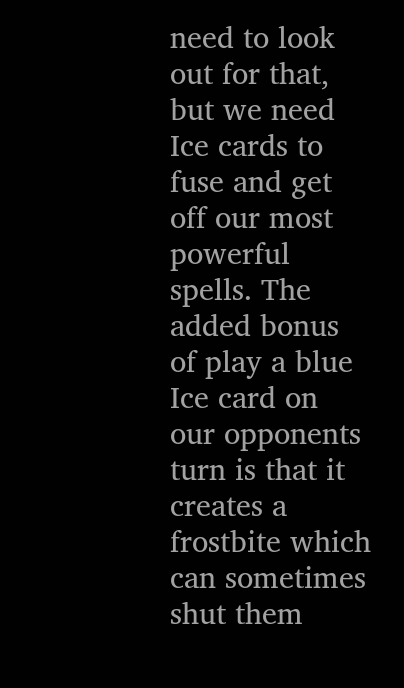need to look out for that, but we need Ice cards to fuse and get off our most powerful spells. The added bonus of play a blue Ice card on our opponents turn is that it creates a frostbite which can sometimes shut them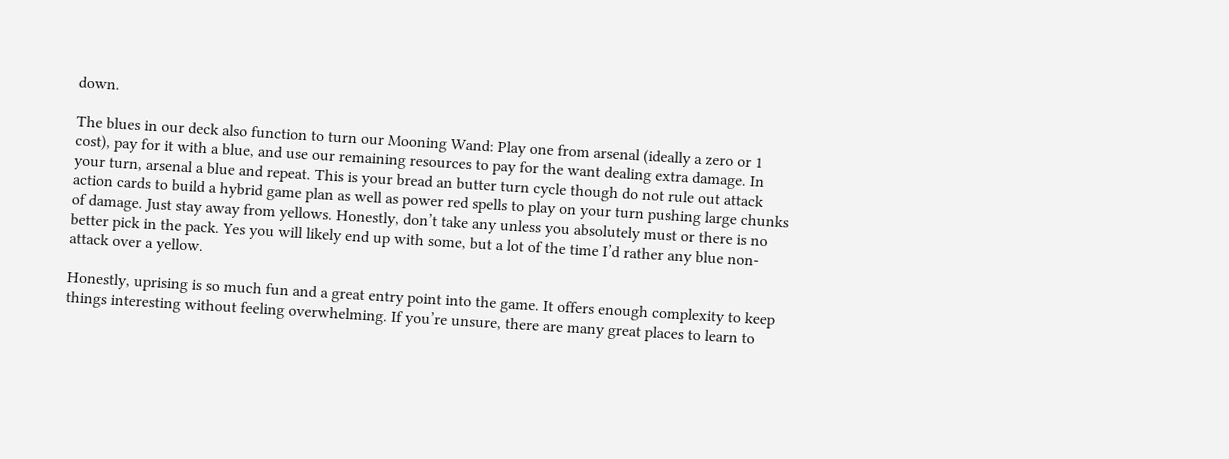down.

The blues in our deck also function to turn our Mooning Wand: Play one from arsenal (ideally a zero or 1 cost), pay for it with a blue, and use our remaining resources to pay for the want dealing extra damage. In your turn, arsenal a blue and repeat. This is your bread an butter turn cycle though do not rule out attack action cards to build a hybrid game plan as well as power red spells to play on your turn pushing large chunks of damage. Just stay away from yellows. Honestly, don’t take any unless you absolutely must or there is no better pick in the pack. Yes you will likely end up with some, but a lot of the time I’d rather any blue non-attack over a yellow.

Honestly, uprising is so much fun and a great entry point into the game. It offers enough complexity to keep things interesting without feeling overwhelming. If you’re unsure, there are many great places to learn to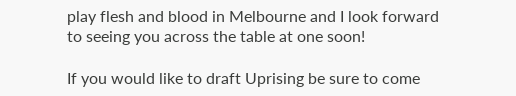play flesh and blood in Melbourne and I look forward to seeing you across the table at one soon!

If you would like to draft Uprising be sure to come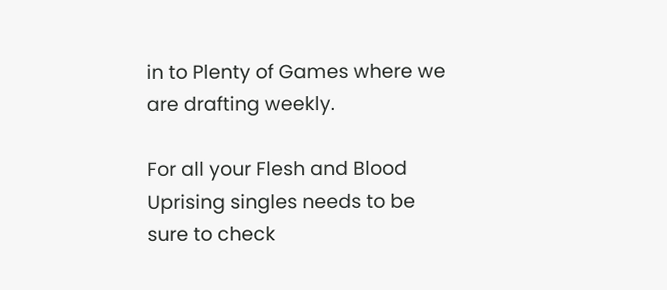in to Plenty of Games where we are drafting weekly.

For all your Flesh and Blood Uprising singles needs to be sure to check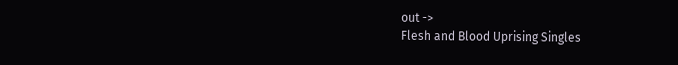out ->
Flesh and Blood Uprising Singles